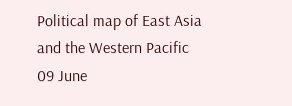Political map of East Asia and the Western Pacific 09 June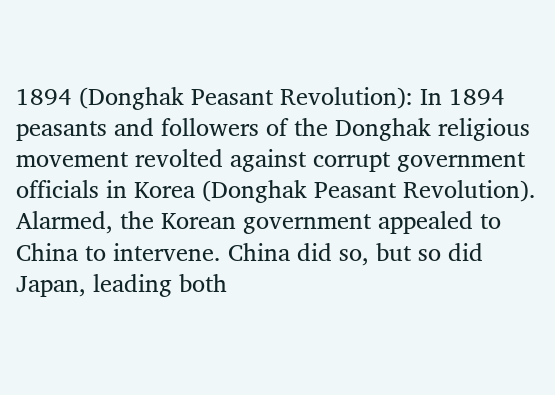1894 (Donghak Peasant Revolution): In 1894 peasants and followers of the Donghak religious movement revolted against corrupt government officials in Korea (Donghak Peasant Revolution). Alarmed, the Korean government appealed to China to intervene. China did so, but so did Japan, leading both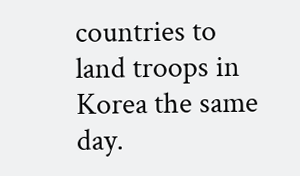countries to land troops in Korea the same day.